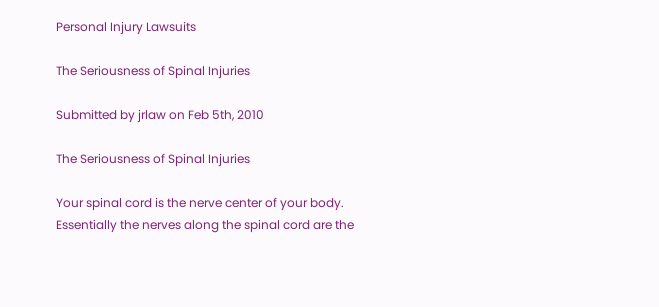Personal Injury Lawsuits

The Seriousness of Spinal Injuries

Submitted by jrlaw on Feb 5th, 2010

The Seriousness of Spinal Injuries

Your spinal cord is the nerve center of your body. Essentially the nerves along the spinal cord are the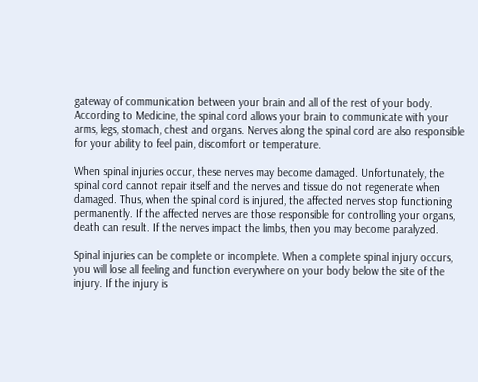gateway of communication between your brain and all of the rest of your body. According to Medicine, the spinal cord allows your brain to communicate with your arms, legs, stomach, chest and organs. Nerves along the spinal cord are also responsible for your ability to feel pain, discomfort or temperature.

When spinal injuries occur, these nerves may become damaged. Unfortunately, the spinal cord cannot repair itself and the nerves and tissue do not regenerate when damaged. Thus, when the spinal cord is injured, the affected nerves stop functioning permanently. If the affected nerves are those responsible for controlling your organs, death can result. If the nerves impact the limbs, then you may become paralyzed.

Spinal injuries can be complete or incomplete. When a complete spinal injury occurs, you will lose all feeling and function everywhere on your body below the site of the injury. If the injury is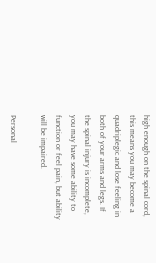high enough on the spinal cord, this means you may become a quadriplegic and lose feeling in both of your arms and legs. If the spinal injury is incomplete, you may have some ability to function or feel pain, but ability will be impaired.

Personal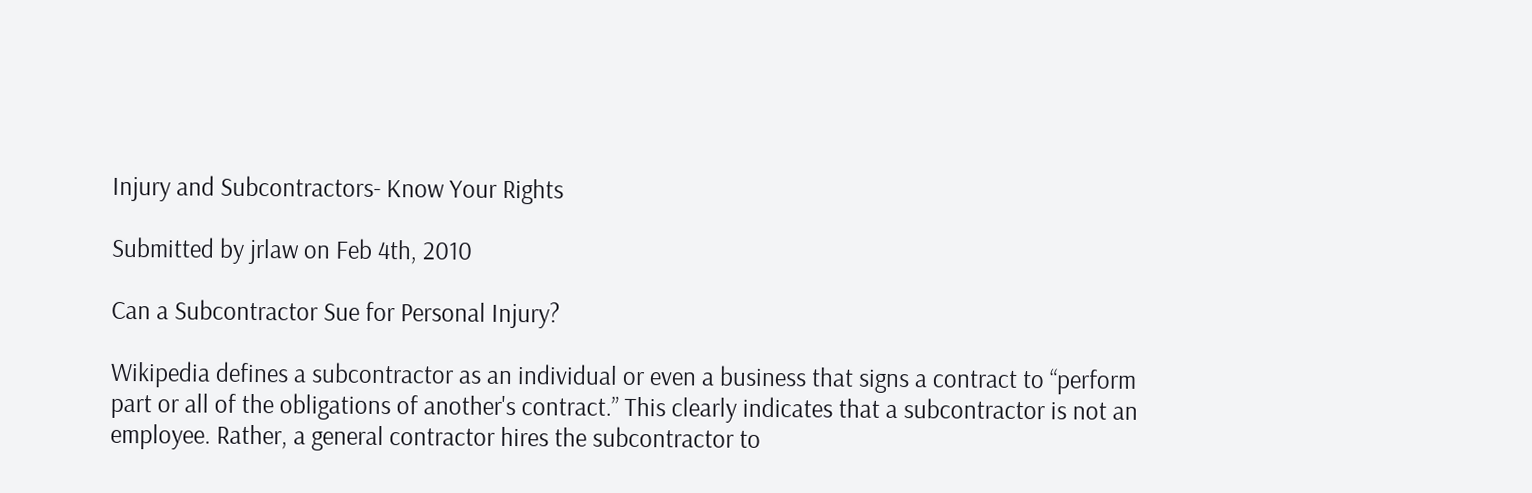Injury and Subcontractors- Know Your Rights

Submitted by jrlaw on Feb 4th, 2010

Can a Subcontractor Sue for Personal Injury?

Wikipedia defines a subcontractor as an individual or even a business that signs a contract to “perform part or all of the obligations of another's contract.” This clearly indicates that a subcontractor is not an employee. Rather, a general contractor hires the subcontractor to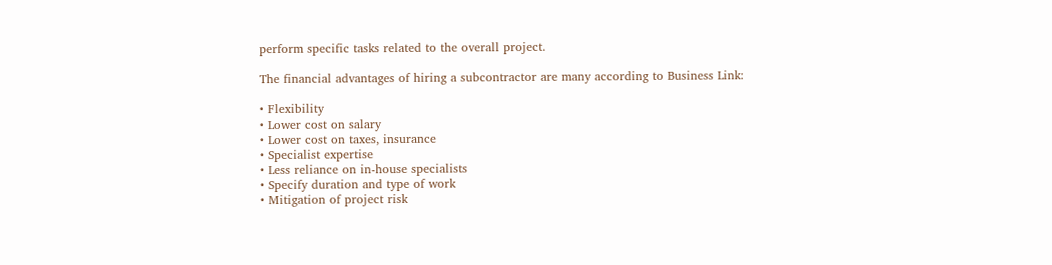perform specific tasks related to the overall project.

The financial advantages of hiring a subcontractor are many according to Business Link:

• Flexibility
• Lower cost on salary
• Lower cost on taxes, insurance
• Specialist expertise
• Less reliance on in-house specialists
• Specify duration and type of work
• Mitigation of project risk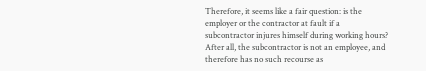Therefore, it seems like a fair question: is the employer or the contractor at fault if a subcontractor injures himself during working hours? After all, the subcontractor is not an employee, and therefore has no such recourse as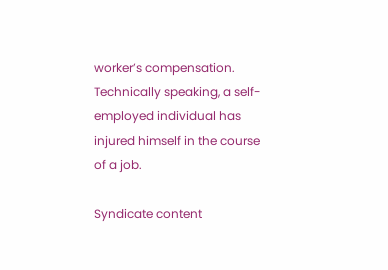worker’s compensation. Technically speaking, a self-employed individual has injured himself in the course of a job.

Syndicate content